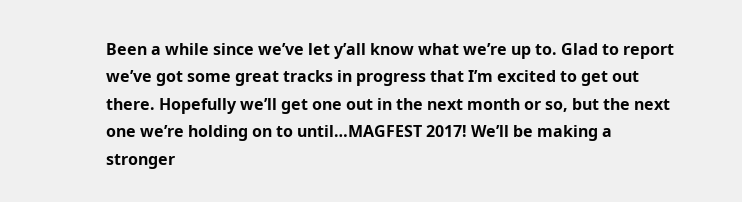Been a while since we’ve let y’all know what we’re up to. Glad to report we’ve got some great tracks in progress that I’m excited to get out there. Hopefully we’ll get one out in the next month or so, but the next one we’re holding on to until…MAGFEST 2017! We’ll be making a stronger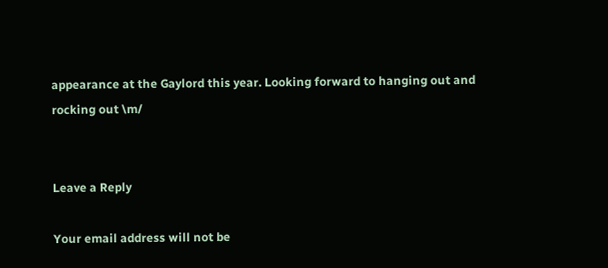appearance at the Gaylord this year. Looking forward to hanging out and rocking out \m/


Leave a Reply

Your email address will not be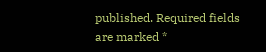published. Required fields are marked *